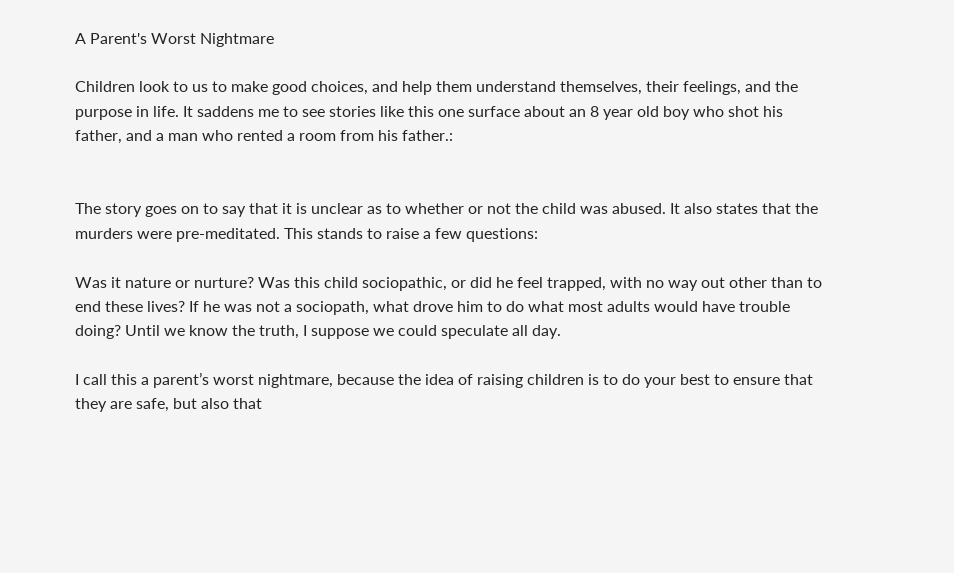A Parent's Worst Nightmare

Children look to us to make good choices, and help them understand themselves, their feelings, and the purpose in life. It saddens me to see stories like this one surface about an 8 year old boy who shot his father, and a man who rented a room from his father.:


The story goes on to say that it is unclear as to whether or not the child was abused. It also states that the murders were pre-meditated. This stands to raise a few questions:

Was it nature or nurture? Was this child sociopathic, or did he feel trapped, with no way out other than to end these lives? If he was not a sociopath, what drove him to do what most adults would have trouble doing? Until we know the truth, I suppose we could speculate all day.

I call this a parent’s worst nightmare, because the idea of raising children is to do your best to ensure that they are safe, but also that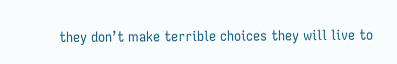they don’t make terrible choices they will live to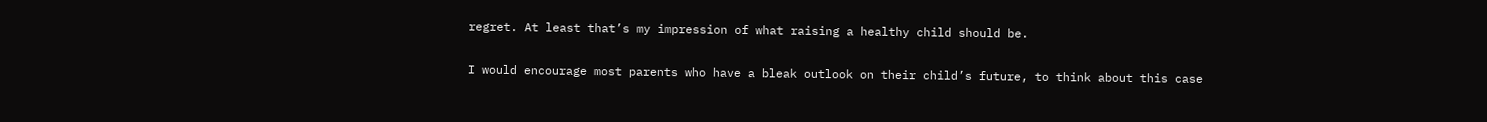regret. At least that’s my impression of what raising a healthy child should be.

I would encourage most parents who have a bleak outlook on their child’s future, to think about this case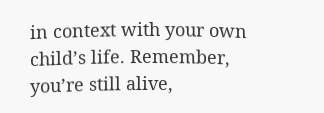in context with your own child’s life. Remember, you’re still alive,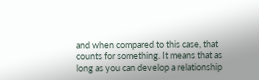and when compared to this case, that counts for something. It means that as long as you can develop a relationship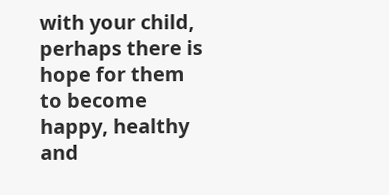with your child, perhaps there is hope for them to become happy, healthy and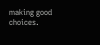making good choices.